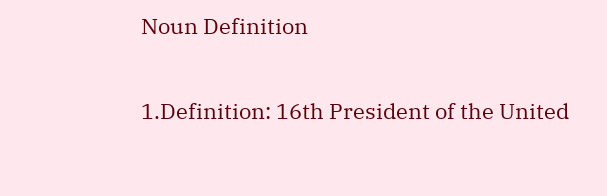Noun Definition


1.Definition: 16th President of the United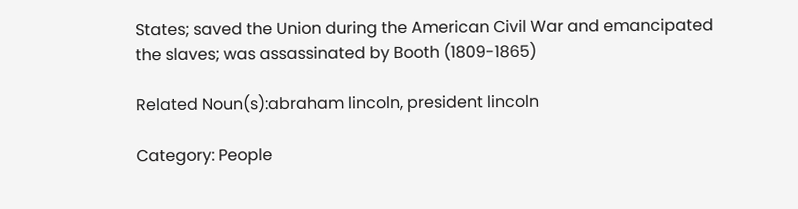States; saved the Union during the American Civil War and emancipated the slaves; was assassinated by Booth (1809-1865)

Related Noun(s):abraham lincoln, president lincoln

Category: People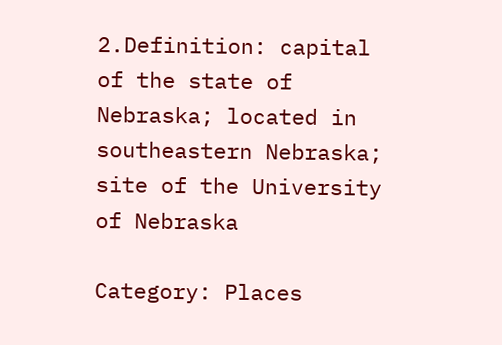2.Definition: capital of the state of Nebraska; located in southeastern Nebraska; site of the University of Nebraska

Category: Places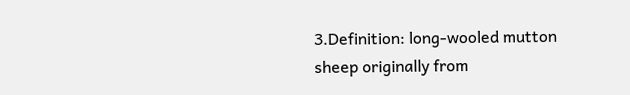3.Definition: long-wooled mutton sheep originally from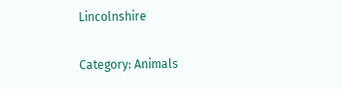Lincolnshire

Category: Animals